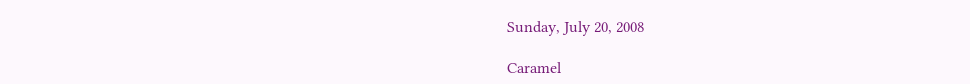Sunday, July 20, 2008

Caramel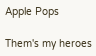Apple Pops

Them's my heroes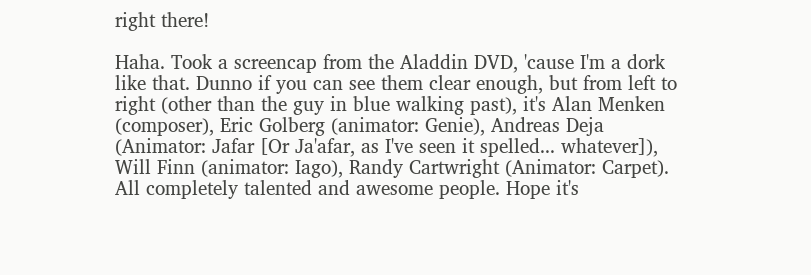right there!

Haha. Took a screencap from the Aladdin DVD, 'cause I'm a dork like that. Dunno if you can see them clear enough, but from left to right (other than the guy in blue walking past), it's Alan Menken (composer), Eric Golberg (animator: Genie), Andreas Deja (Animator: Jafar [Or Ja'afar, as I've seen it spelled... whatever]), Will Finn (animator: Iago), Randy Cartwright (Animator: Carpet). All completely talented and awesome people. Hope it's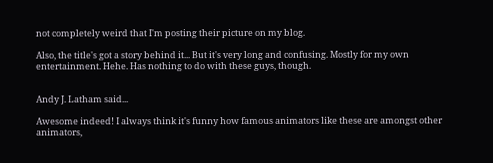not completely weird that I'm posting their picture on my blog.

Also, the title's got a story behind it... But it's very long and confusing. Mostly for my own entertainment. Hehe. Has nothing to do with these guys, though.


Andy J. Latham said...

Awesome indeed! I always think it's funny how famous animators like these are amongst other animators,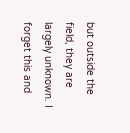but outside the field, they are largely unknown. I forget this and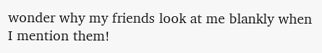wonder why my friends look at me blankly when I mention them!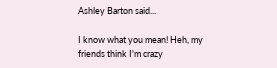Ashley Barton said...

I know what you mean! Heh, my friends think I'm crazy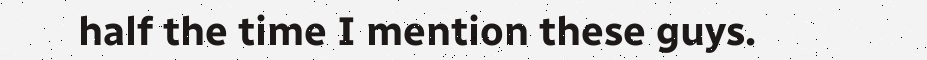half the time I mention these guys.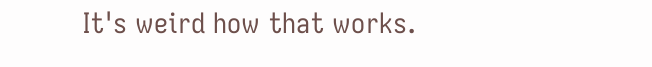It's weird how that works.